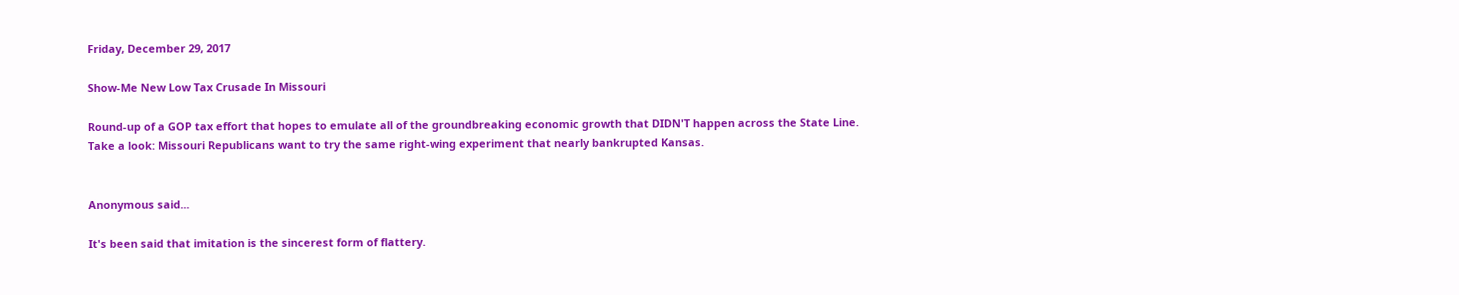Friday, December 29, 2017

Show-Me New Low Tax Crusade In Missouri

Round-up of a GOP tax effort that hopes to emulate all of the groundbreaking economic growth that DIDN'T happen across the State Line. Take a look: Missouri Republicans want to try the same right-wing experiment that nearly bankrupted Kansas.


Anonymous said...

It's been said that imitation is the sincerest form of flattery.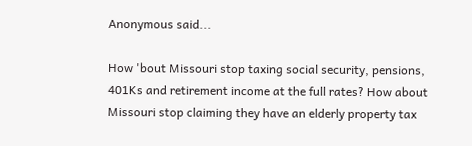Anonymous said...

How 'bout Missouri stop taxing social security, pensions, 401Ks and retirement income at the full rates? How about Missouri stop claiming they have an elderly property tax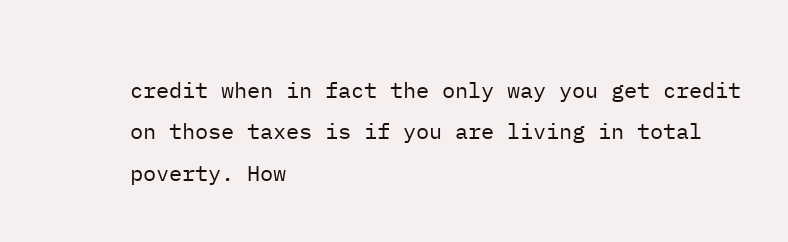credit when in fact the only way you get credit on those taxes is if you are living in total poverty. How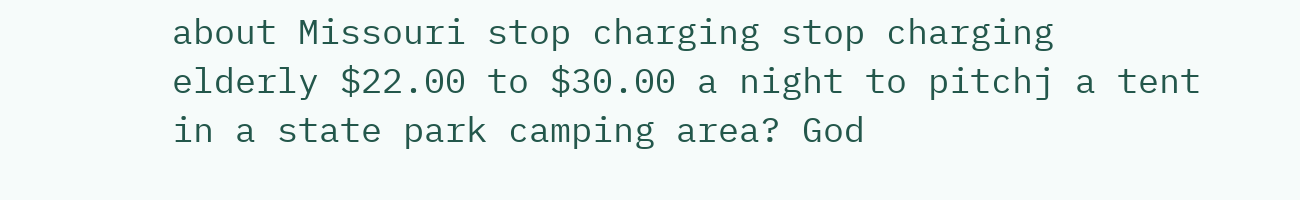about Missouri stop charging stop charging elderly $22.00 to $30.00 a night to pitchj a tent in a state park camping area? God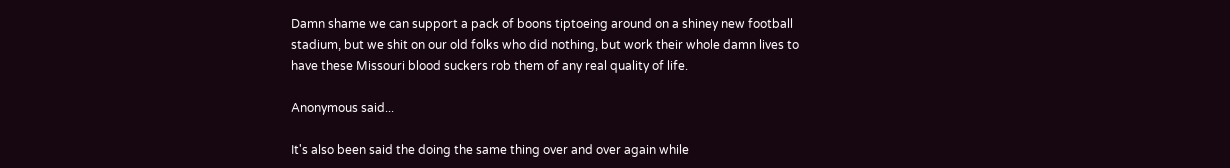Damn shame we can support a pack of boons tiptoeing around on a shiney new football stadium, but we shit on our old folks who did nothing, but work their whole damn lives to have these Missouri blood suckers rob them of any real quality of life.

Anonymous said...

It's also been said the doing the same thing over and over again while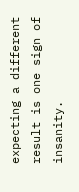expecting a different result is one sign of insanity.